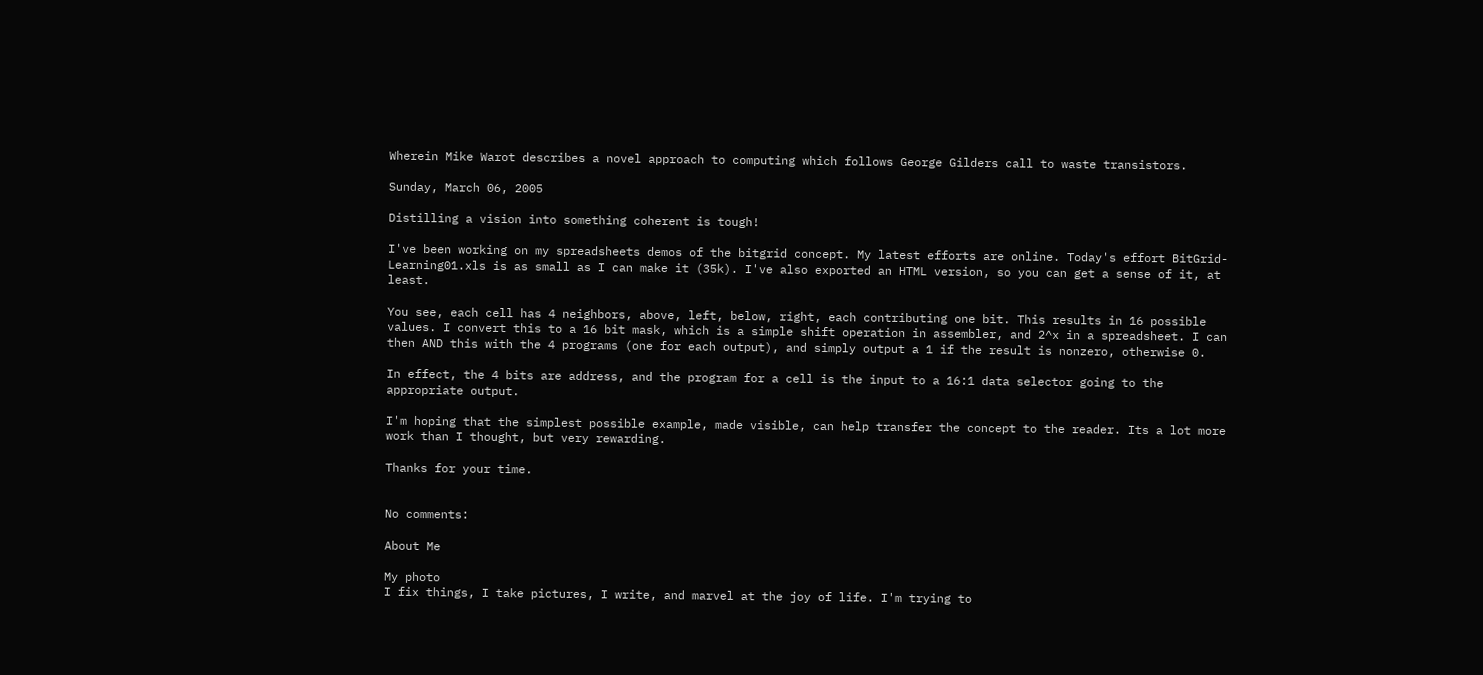Wherein Mike Warot describes a novel approach to computing which follows George Gilders call to waste transistors.

Sunday, March 06, 2005

Distilling a vision into something coherent is tough!

I've been working on my spreadsheets demos of the bitgrid concept. My latest efforts are online. Today's effort BitGrid-Learning01.xls is as small as I can make it (35k). I've also exported an HTML version, so you can get a sense of it, at least.

You see, each cell has 4 neighbors, above, left, below, right, each contributing one bit. This results in 16 possible values. I convert this to a 16 bit mask, which is a simple shift operation in assembler, and 2^x in a spreadsheet. I can then AND this with the 4 programs (one for each output), and simply output a 1 if the result is nonzero, otherwise 0.

In effect, the 4 bits are address, and the program for a cell is the input to a 16:1 data selector going to the appropriate output.

I'm hoping that the simplest possible example, made visible, can help transfer the concept to the reader. Its a lot more work than I thought, but very rewarding.

Thanks for your time.


No comments:

About Me

My photo
I fix things, I take pictures, I write, and marvel at the joy of life. I'm trying to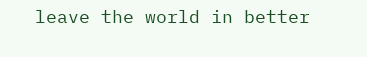leave the world in better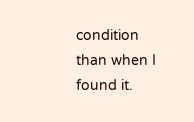condition than when I found it.